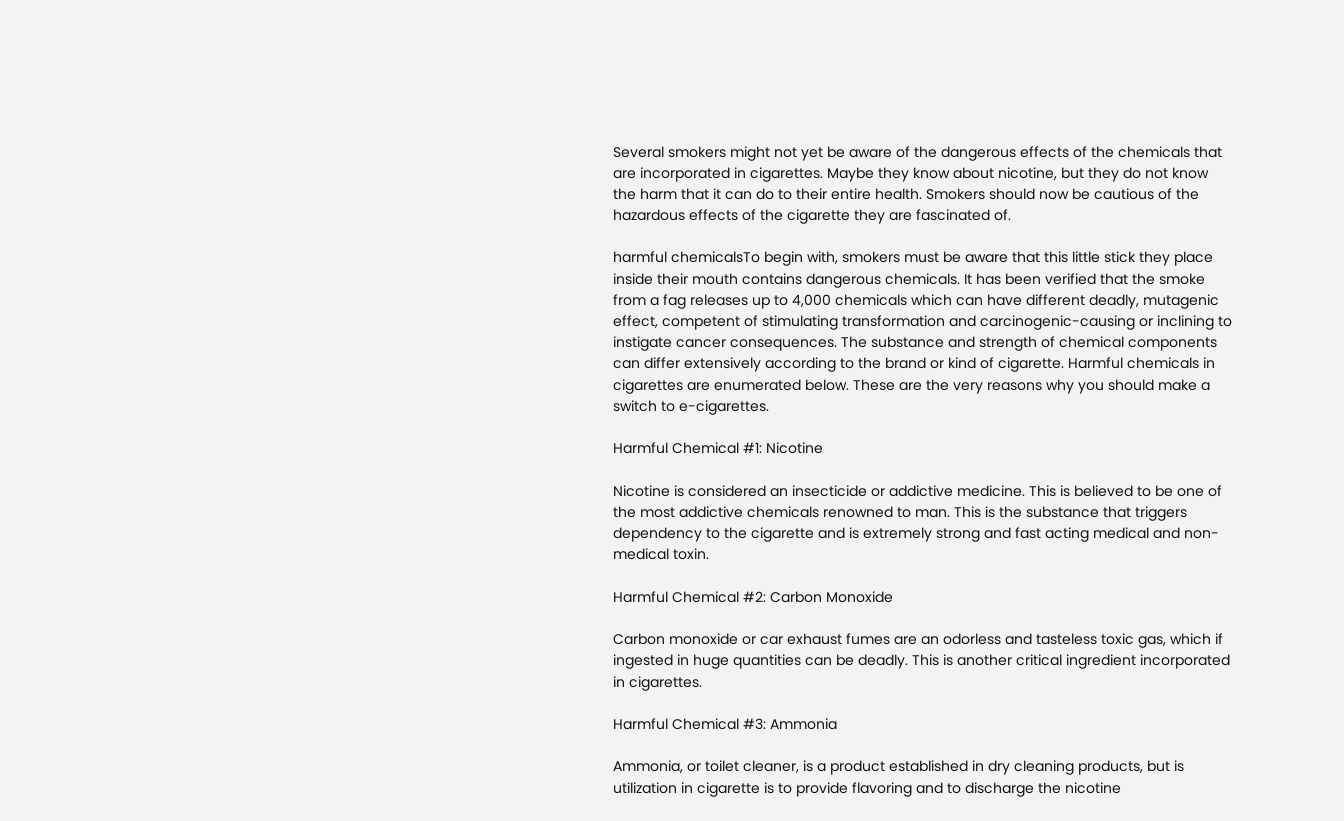Several smokers might not yet be aware of the dangerous effects of the chemicals that are incorporated in cigarettes. Maybe they know about nicotine, but they do not know the harm that it can do to their entire health. Smokers should now be cautious of the hazardous effects of the cigarette they are fascinated of.

harmful chemicalsTo begin with, smokers must be aware that this little stick they place inside their mouth contains dangerous chemicals. It has been verified that the smoke from a fag releases up to 4,000 chemicals which can have different deadly, mutagenic effect, competent of stimulating transformation and carcinogenic-causing or inclining to instigate cancer consequences. The substance and strength of chemical components can differ extensively according to the brand or kind of cigarette. Harmful chemicals in cigarettes are enumerated below. These are the very reasons why you should make a switch to e-cigarettes.

Harmful Chemical #1: Nicotine

Nicotine is considered an insecticide or addictive medicine. This is believed to be one of the most addictive chemicals renowned to man. This is the substance that triggers dependency to the cigarette and is extremely strong and fast acting medical and non-medical toxin.

Harmful Chemical #2: Carbon Monoxide

Carbon monoxide or car exhaust fumes are an odorless and tasteless toxic gas, which if ingested in huge quantities can be deadly. This is another critical ingredient incorporated in cigarettes.

Harmful Chemical #3: Ammonia

Ammonia, or toilet cleaner, is a product established in dry cleaning products, but is utilization in cigarette is to provide flavoring and to discharge the nicotine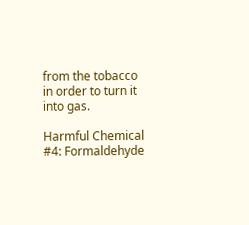from the tobacco in order to turn it into gas.

Harmful Chemical #4: Formaldehyde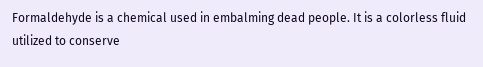Formaldehyde is a chemical used in embalming dead people. It is a colorless fluid utilized to conserve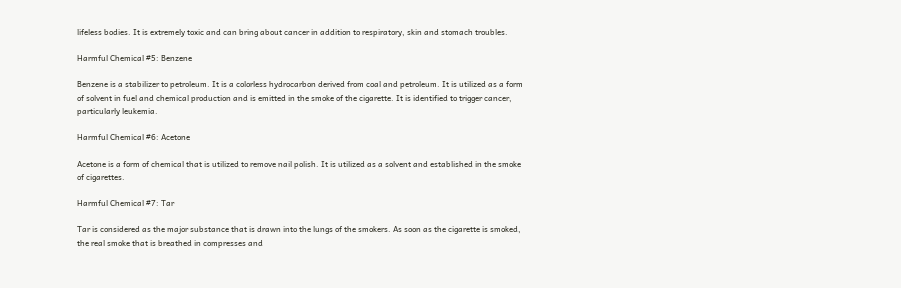lifeless bodies. It is extremely toxic and can bring about cancer in addition to respiratory, skin and stomach troubles.

Harmful Chemical #5: Benzene

Benzene is a stabilizer to petroleum. It is a colorless hydrocarbon derived from coal and petroleum. It is utilized as a form of solvent in fuel and chemical production and is emitted in the smoke of the cigarette. It is identified to trigger cancer, particularly leukemia.

Harmful Chemical #6: Acetone

Acetone is a form of chemical that is utilized to remove nail polish. It is utilized as a solvent and established in the smoke of cigarettes.

Harmful Chemical #7: Tar

Tar is considered as the major substance that is drawn into the lungs of the smokers. As soon as the cigarette is smoked, the real smoke that is breathed in compresses and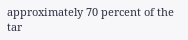approximately 70 percent of the tar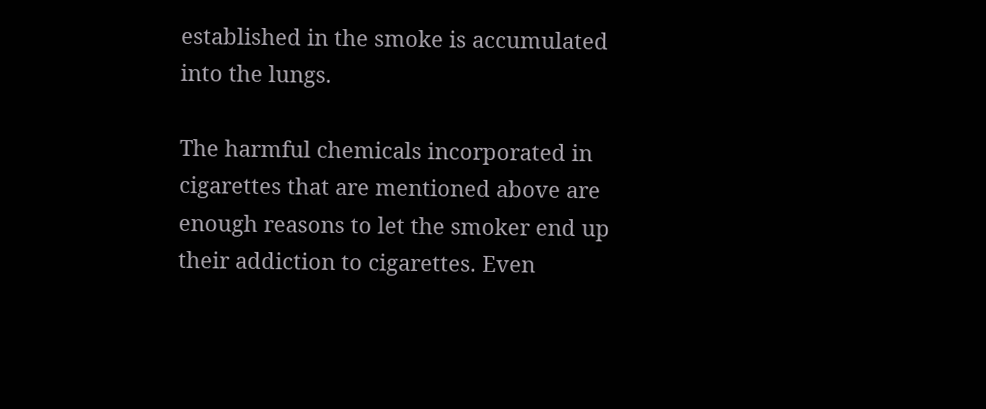established in the smoke is accumulated into the lungs.

The harmful chemicals incorporated in cigarettes that are mentioned above are enough reasons to let the smoker end up their addiction to cigarettes. Even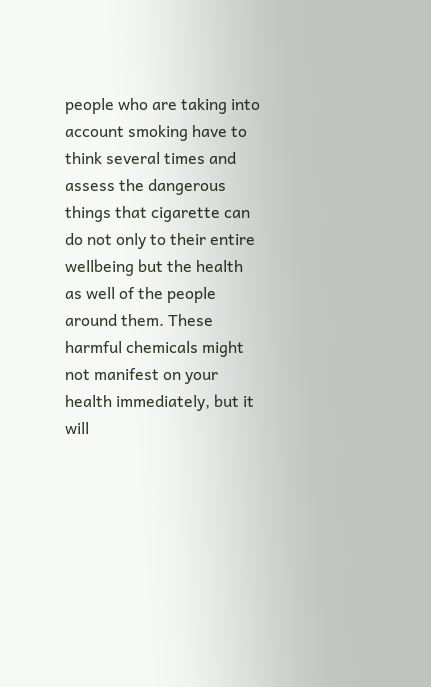people who are taking into account smoking have to think several times and assess the dangerous things that cigarette can do not only to their entire wellbeing but the health as well of the people around them. These harmful chemicals might not manifest on your health immediately, but it will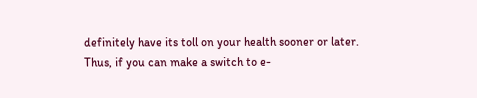definitely have its toll on your health sooner or later. Thus, if you can make a switch to e-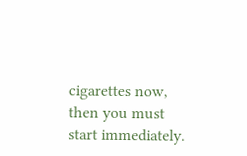cigarettes now, then you must start immediately.